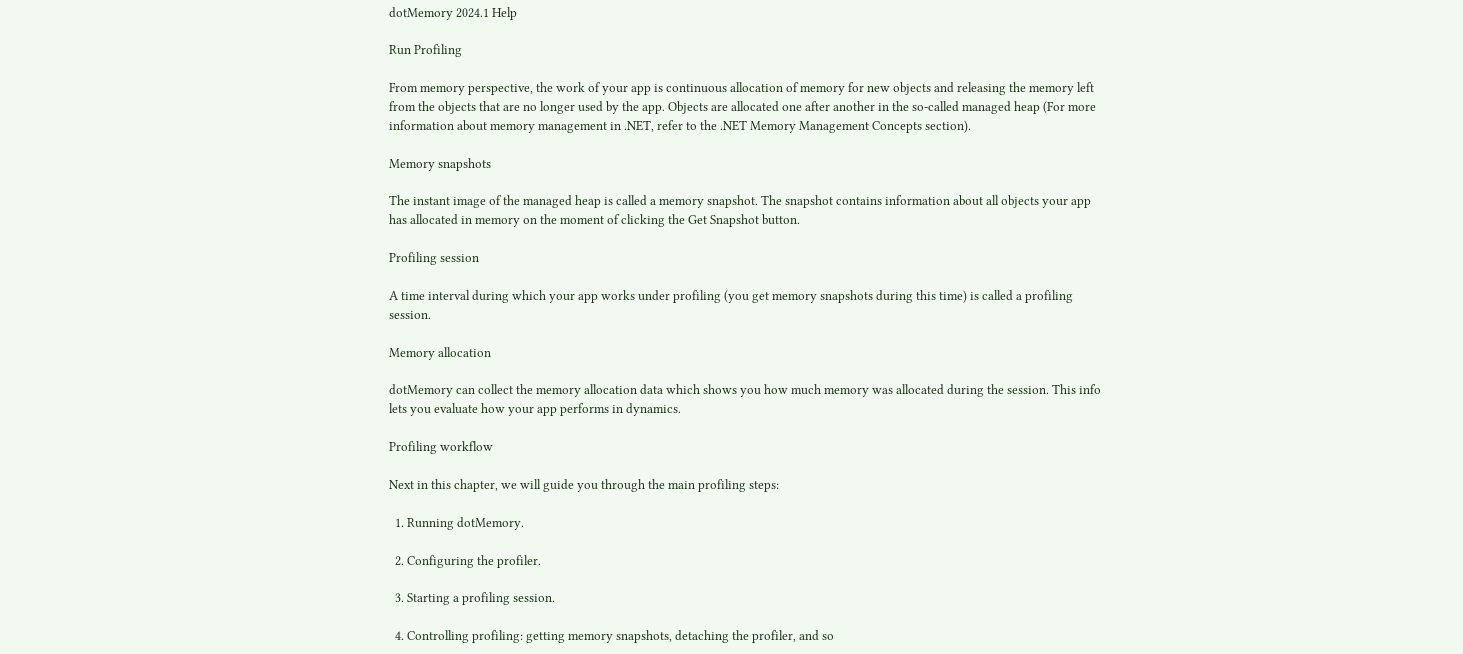dotMemory 2024.1 Help

Run Profiling

From memory perspective, the work of your app is continuous allocation of memory for new objects and releasing the memory left from the objects that are no longer used by the app. Objects are allocated one after another in the so-called managed heap (For more information about memory management in .NET, refer to the .NET Memory Management Concepts section).

Memory snapshots

The instant image of the managed heap is called a memory snapshot. The snapshot contains information about all objects your app has allocated in memory on the moment of clicking the Get Snapshot button.

Profiling session

A time interval during which your app works under profiling (you get memory snapshots during this time) is called a profiling session.

Memory allocation

dotMemory can collect the memory allocation data which shows you how much memory was allocated during the session. This info lets you evaluate how your app performs in dynamics.

Profiling workflow

Next in this chapter, we will guide you through the main profiling steps:

  1. Running dotMemory.

  2. Configuring the profiler.

  3. Starting a profiling session.

  4. Controlling profiling: getting memory snapshots, detaching the profiler, and so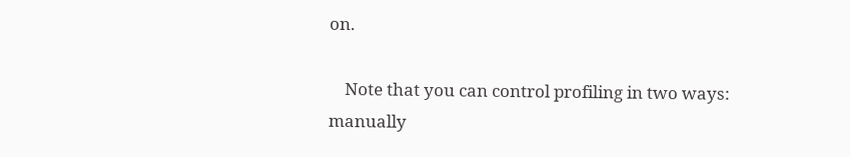on.

    Note that you can control profiling in two ways: manually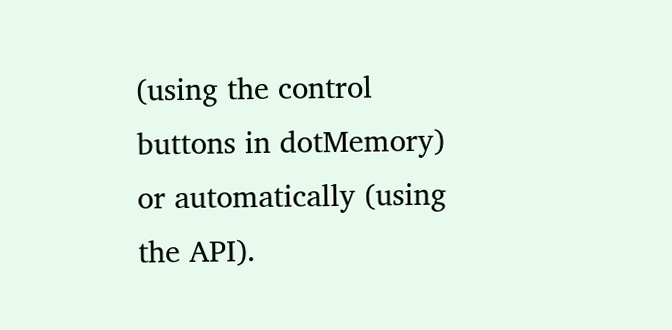(using the control buttons in dotMemory) or automatically (using the API).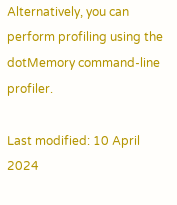Alternatively, you can perform profiling using the dotMemory command-line profiler.

Last modified: 10 April 2024